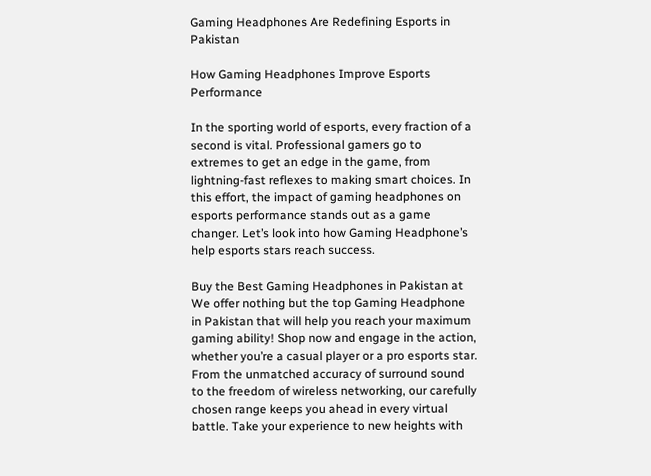Gaming Headphones Are Redefining Esports in Pakistan

How Gaming Headphones Improve Esports Performance

In the sporting world of esports, every fraction of a second is vital. Professional gamers go to extremes to get an edge in the game, from lightning-fast reflexes to making smart choices. In this effort, the impact of gaming headphones on esports performance stands out as a game changer. Let’s look into how Gaming Headphone’s help esports stars reach success.

Buy the Best Gaming Headphones in Pakistan at We offer nothing but the top Gaming Headphone in Pakistan that will help you reach your maximum gaming ability! Shop now and engage in the action, whether you’re a casual player or a pro esports star. From the unmatched accuracy of surround sound to the freedom of wireless networking, our carefully chosen range keeps you ahead in every virtual battle. Take your experience to new heights with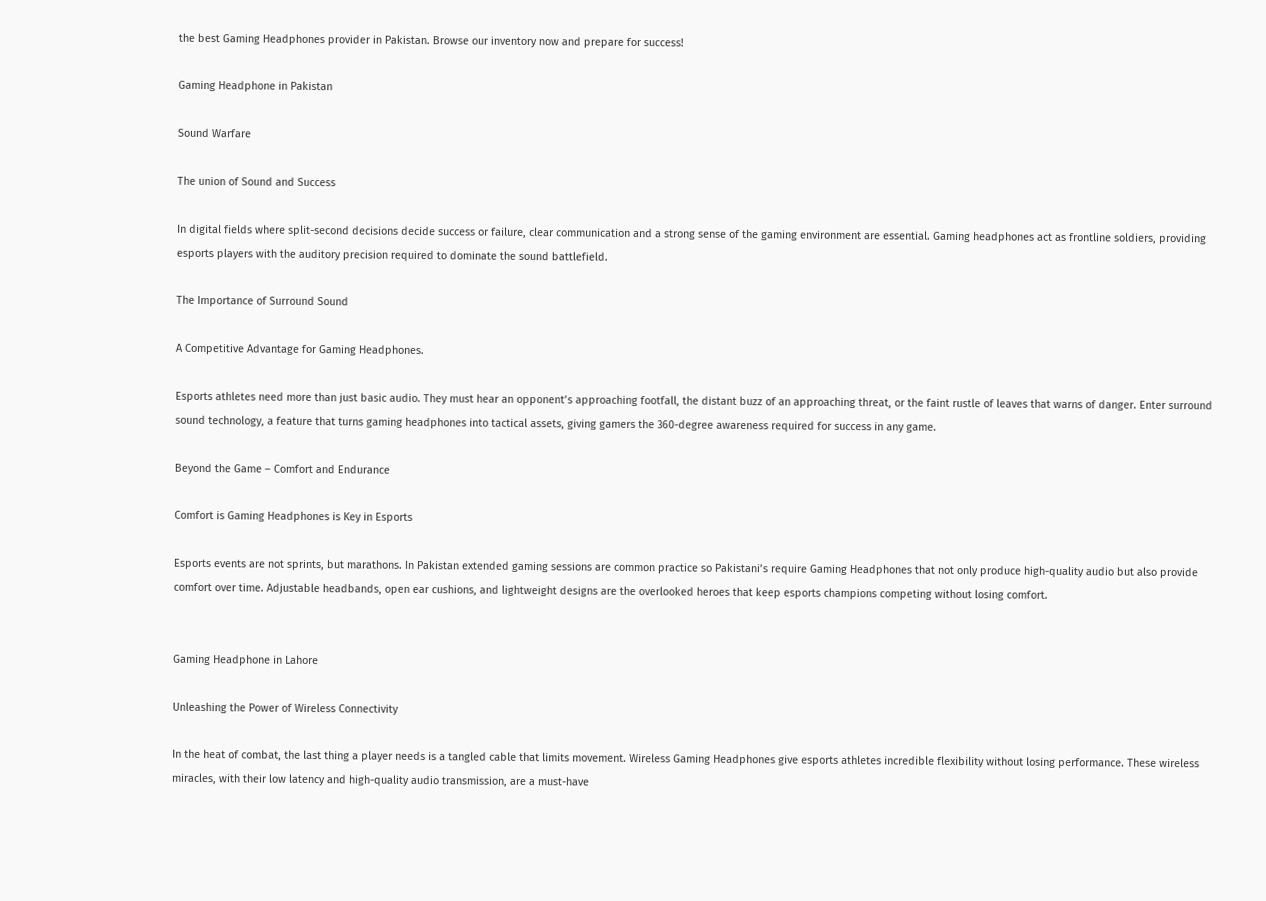the best Gaming Headphones provider in Pakistan. Browse our inventory now and prepare for success!

Gaming Headphone in Pakistan

Sound Warfare

The union of Sound and Success

In digital fields where split-second decisions decide success or failure, clear communication and a strong sense of the gaming environment are essential. Gaming headphones act as frontline soldiers, providing esports players with the auditory precision required to dominate the sound battlefield.

The Importance of Surround Sound

A Competitive Advantage for Gaming Headphones.

Esports athletes need more than just basic audio. They must hear an opponent’s approaching footfall, the distant buzz of an approaching threat, or the faint rustle of leaves that warns of danger. Enter surround sound technology, a feature that turns gaming headphones into tactical assets, giving gamers the 360-degree awareness required for success in any game.

Beyond the Game – Comfort and Endurance

Comfort is Gaming Headphones is Key in Esports

Esports events are not sprints, but marathons. In Pakistan extended gaming sessions are common practice so Pakistani’s require Gaming Headphones that not only produce high-quality audio but also provide comfort over time. Adjustable headbands, open ear cushions, and lightweight designs are the overlooked heroes that keep esports champions competing without losing comfort.


Gaming Headphone in Lahore

Unleashing the Power of Wireless Connectivity

In the heat of combat, the last thing a player needs is a tangled cable that limits movement. Wireless Gaming Headphones give esports athletes incredible flexibility without losing performance. These wireless miracles, with their low latency and high-quality audio transmission, are a must-have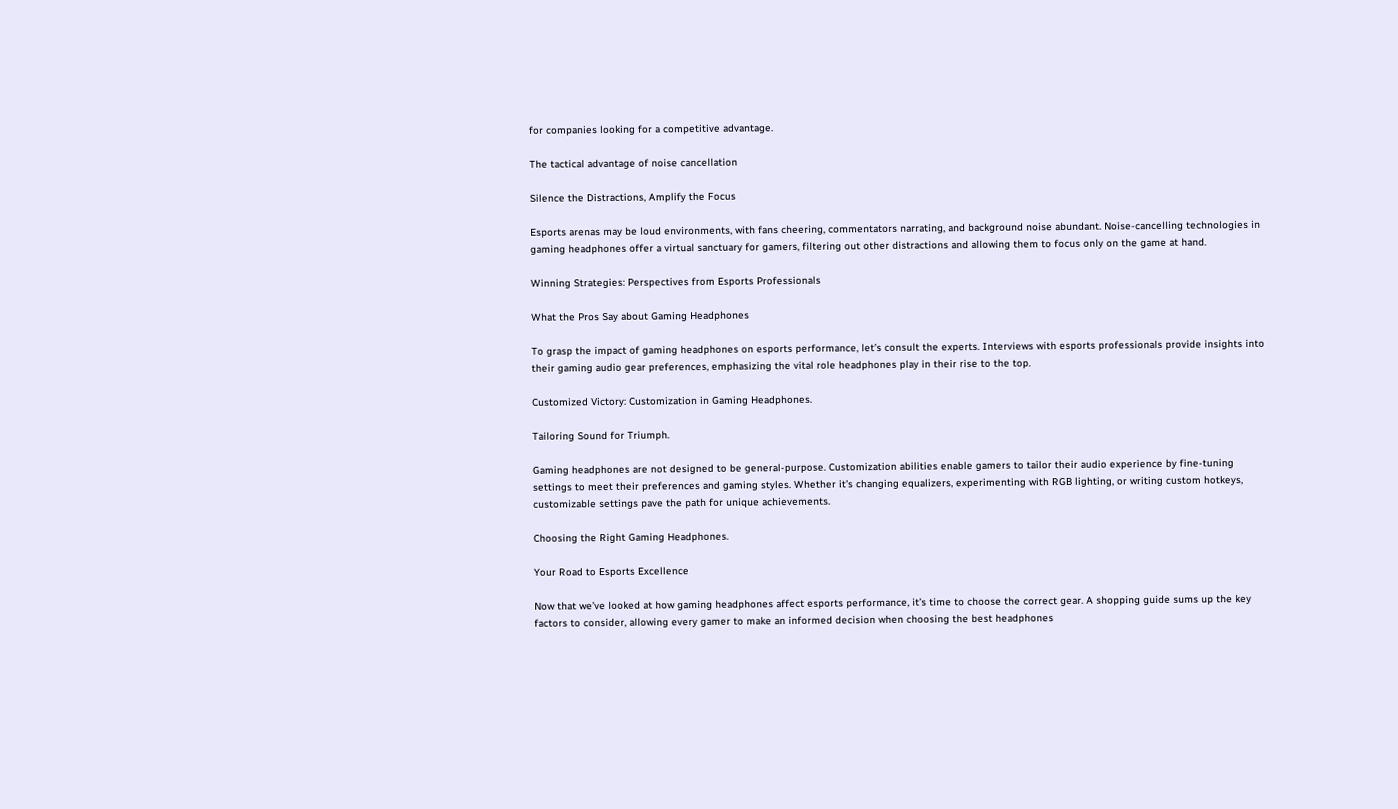for companies looking for a competitive advantage.

The tactical advantage of noise cancellation

Silence the Distractions, Amplify the Focus

Esports arenas may be loud environments, with fans cheering, commentators narrating, and background noise abundant. Noise-cancelling technologies in gaming headphones offer a virtual sanctuary for gamers, filtering out other distractions and allowing them to focus only on the game at hand.

Winning Strategies: Perspectives from Esports Professionals

What the Pros Say about Gaming Headphones

To grasp the impact of gaming headphones on esports performance, let’s consult the experts. Interviews with esports professionals provide insights into their gaming audio gear preferences, emphasizing the vital role headphones play in their rise to the top.

Customized Victory: Customization in Gaming Headphones.

Tailoring Sound for Triumph.

Gaming headphones are not designed to be general-purpose. Customization abilities enable gamers to tailor their audio experience by fine-tuning settings to meet their preferences and gaming styles. Whether it’s changing equalizers, experimenting with RGB lighting, or writing custom hotkeys, customizable settings pave the path for unique achievements.

Choosing the Right Gaming Headphones.

Your Road to Esports Excellence

Now that we’ve looked at how gaming headphones affect esports performance, it’s time to choose the correct gear. A shopping guide sums up the key factors to consider, allowing every gamer to make an informed decision when choosing the best headphones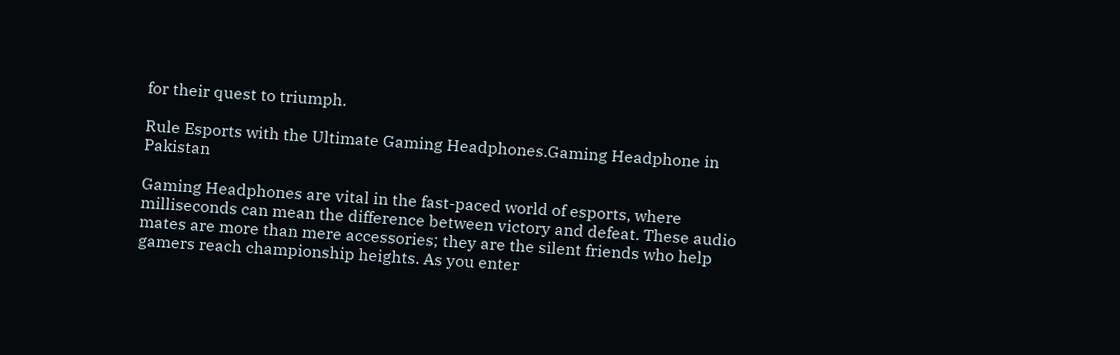for their quest to triumph.

Rule Esports with the Ultimate Gaming Headphones.Gaming Headphone in Pakistan

Gaming Headphones are vital in the fast-paced world of esports, where milliseconds can mean the difference between victory and defeat. These audio mates are more than mere accessories; they are the silent friends who help gamers reach championship heights. As you enter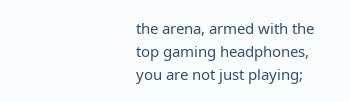the arena, armed with the top gaming headphones, you are not just playing;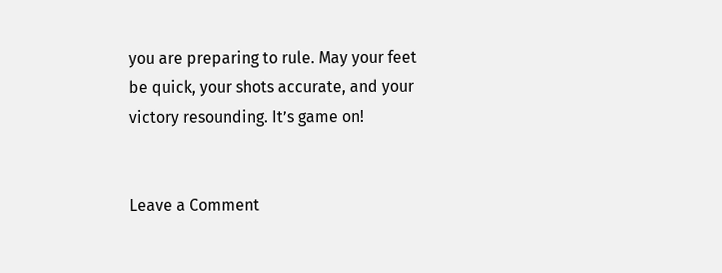you are preparing to rule. May your feet be quick, your shots accurate, and your victory resounding. It’s game on!


Leave a Comment